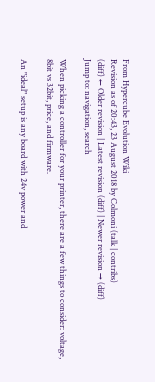From Hypercube Evolution Wiki
Revision as of 20:43, 23 August 2018 by Colmoni (talk | contribs)
(diff) ← Older revision | Latest revision (diff) | Newer revision → (diff)
Jump to: navigation, search

When picking a controller for your printer, there are a few things to consider: voltage, 8bit vs 32bit, price, and firmware.

An "ideal" setup is any board with 24v power and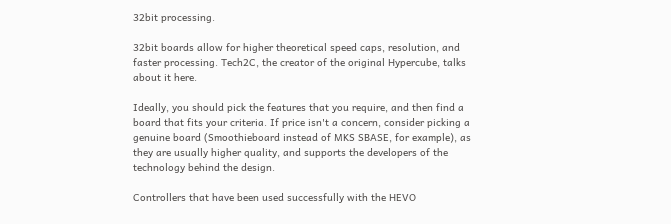32bit processing.

32bit boards allow for higher theoretical speed caps, resolution, and faster processing. Tech2C, the creator of the original Hypercube, talks about it here.

Ideally, you should pick the features that you require, and then find a board that fits your criteria. If price isn't a concern, consider picking a genuine board (Smoothieboard instead of MKS SBASE, for example), as they are usually higher quality, and supports the developers of the technology behind the design.

Controllers that have been used successfully with the HEVO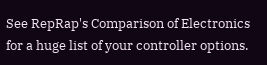See RepRap's Comparison of Electronics for a huge list of your controller options.